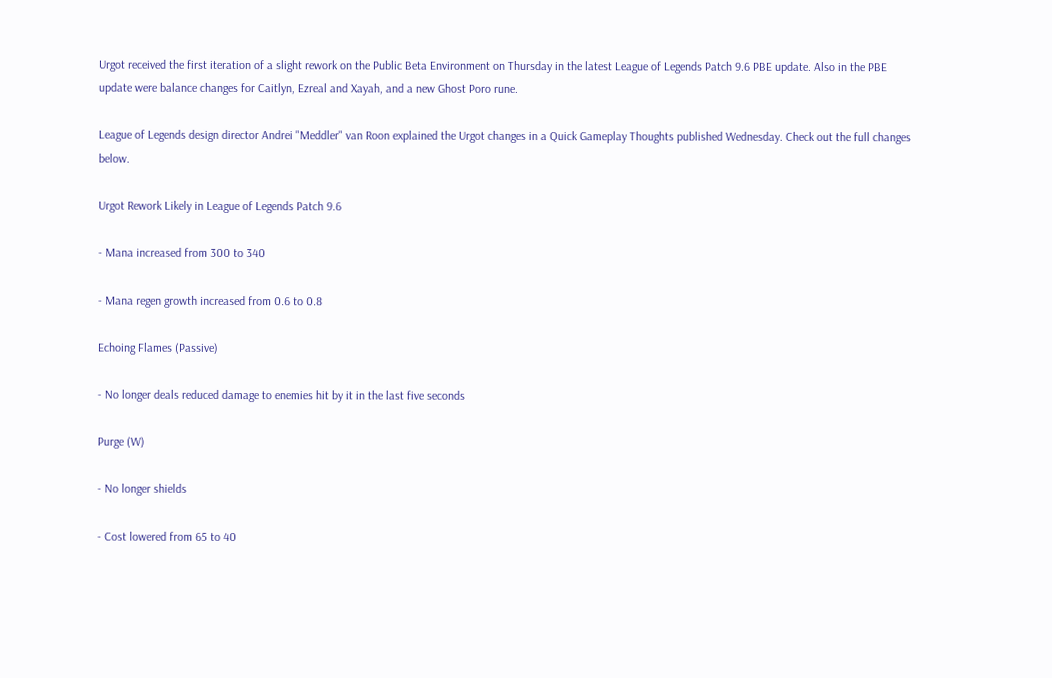Urgot received the first iteration of a slight rework on the Public Beta Environment on Thursday in the latest League of Legends Patch 9.6 PBE update. Also in the PBE update were balance changes for Caitlyn, Ezreal and Xayah, and a new Ghost Poro rune.

League of Legends design director Andrei "Meddler" van Roon explained the Urgot changes in a Quick Gameplay Thoughts published Wednesday. Check out the full changes below.

Urgot Rework Likely in League of Legends Patch 9.6

- Mana increased from 300 to 340

- Mana regen growth increased from 0.6 to 0.8

Echoing Flames (Passive)

- No longer deals reduced damage to enemies hit by it in the last five seconds

Purge (W)

- No longer shields

- Cost lowered from 65 to 40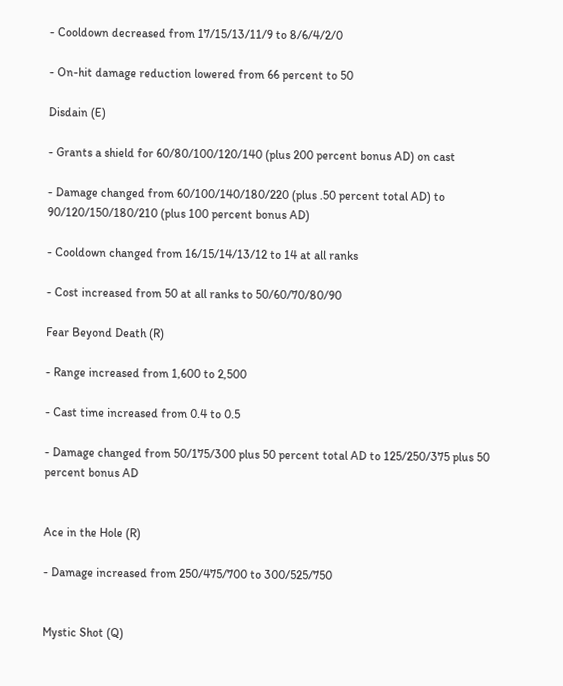- Cooldown decreased from 17/15/13/11/9 to 8/6/4/2/0

- On-hit damage reduction lowered from 66 percent to 50

Disdain (E)

- Grants a shield for 60/80/100/120/140 (plus 200 percent bonus AD) on cast

- Damage changed from 60/100/140/180/220 (plus .50 percent total AD) to 90/120/150/180/210 (plus 100 percent bonus AD)

- Cooldown changed from 16/15/14/13/12 to 14 at all ranks

- Cost increased from 50 at all ranks to 50/60/70/80/90

Fear Beyond Death (R)

- Range increased from 1,600 to 2,500

- Cast time increased from 0.4 to 0.5

- Damage changed from 50/175/300 plus 50 percent total AD to 125/250/375 plus 50 percent bonus AD


Ace in the Hole (R)

- Damage increased from 250/475/700 to 300/525/750


Mystic Shot (Q)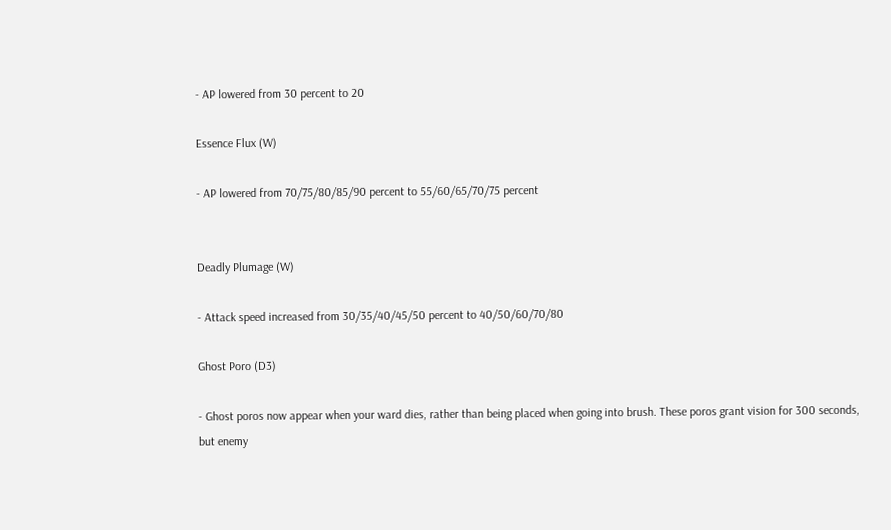- AP lowered from 30 percent to 20

Essence Flux (W)

- AP lowered from 70/75/80/85/90 percent to 55/60/65/70/75 percent


Deadly Plumage (W)

- Attack speed increased from 30/35/40/45/50 percent to 40/50/60/70/80

Ghost Poro (D3)

- Ghost poros now appear when your ward dies, rather than being placed when going into brush. These poros grant vision for 300 seconds, but enemy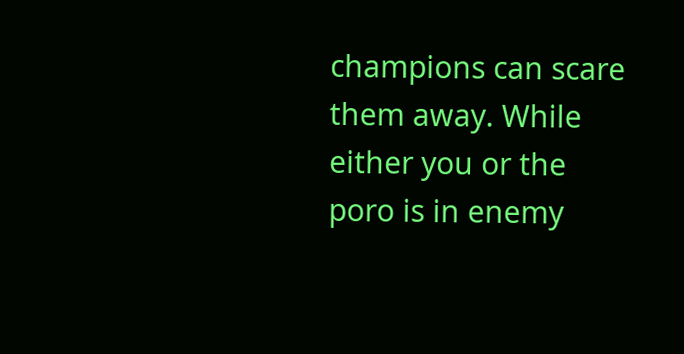champions can scare them away. While either you or the poro is in enemy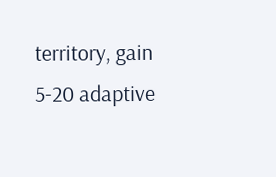territory, gain 5-20 adaptive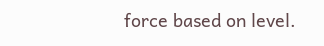force based on level.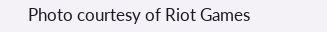Photo courtesy of Riot Games